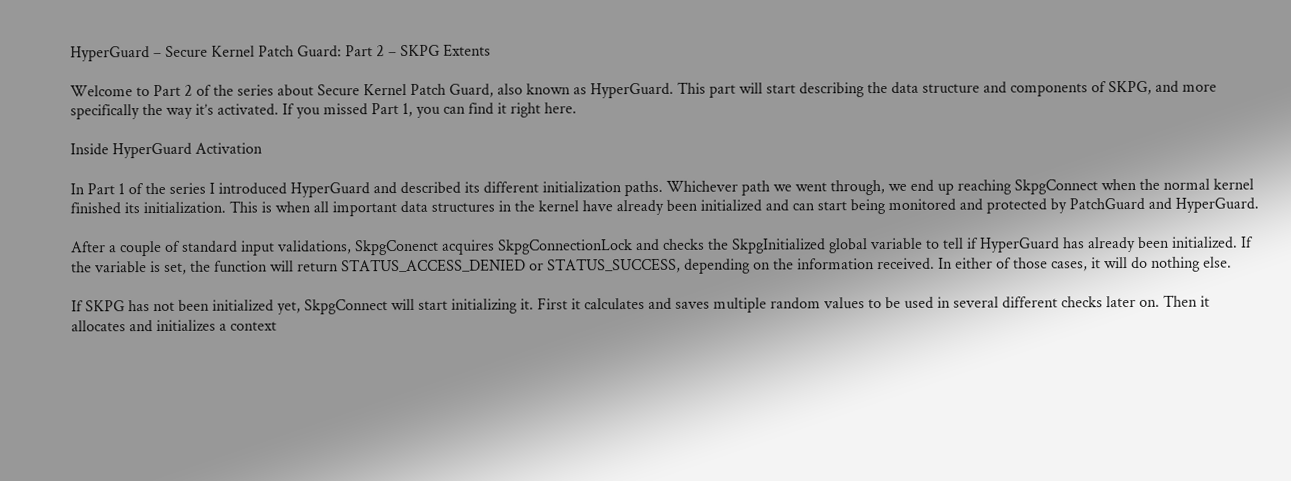HyperGuard – Secure Kernel Patch Guard: Part 2 – SKPG Extents

Welcome to Part 2 of the series about Secure Kernel Patch Guard, also known as HyperGuard. This part will start describing the data structure and components of SKPG, and more specifically the way it’s activated. If you missed Part 1, you can find it right here.

Inside HyperGuard Activation

In Part 1 of the series I introduced HyperGuard and described its different initialization paths. Whichever path we went through, we end up reaching SkpgConnect when the normal kernel finished its initialization. This is when all important data structures in the kernel have already been initialized and can start being monitored and protected by PatchGuard and HyperGuard.

After a couple of standard input validations, SkpgConenct acquires SkpgConnectionLock and checks the SkpgInitialized global variable to tell if HyperGuard has already been initialized. If the variable is set, the function will return STATUS_ACCESS_DENIED or STATUS_SUCCESS, depending on the information received. In either of those cases, it will do nothing else.

If SKPG has not been initialized yet, SkpgConnect will start initializing it. First it calculates and saves multiple random values to be used in several different checks later on. Then it allocates and initializes a context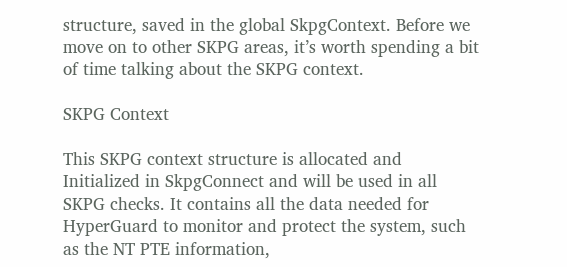structure, saved in the global SkpgContext. Before we move on to other SKPG areas, it’s worth spending a bit of time talking about the SKPG context.

SKPG Context

This SKPG context structure is allocated and Initialized in SkpgConnect and will be used in all SKPG checks. It contains all the data needed for HyperGuard to monitor and protect the system, such as the NT PTE information,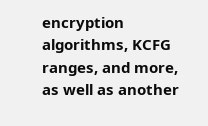encryption algorithms, KCFG ranges, and more, as well as another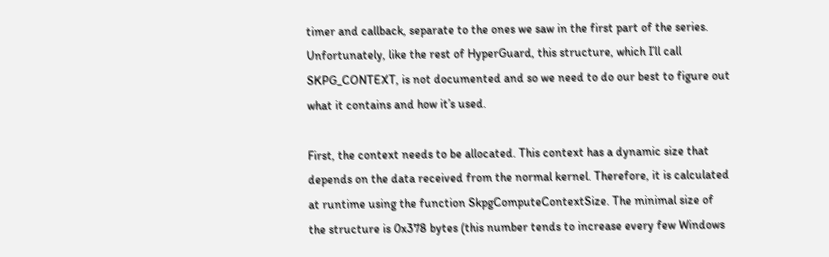timer and callback, separate to the ones we saw in the first part of the series. Unfortunately, like the rest of HyperGuard, this structure, which I’ll call SKPG_CONTEXT, is not documented and so we need to do our best to figure out what it contains and how it’s used.

First, the context needs to be allocated. This context has a dynamic size that depends on the data received from the normal kernel. Therefore, it is calculated at runtime using the function SkpgComputeContextSize. The minimal size of the structure is 0x378 bytes (this number tends to increase every few Windows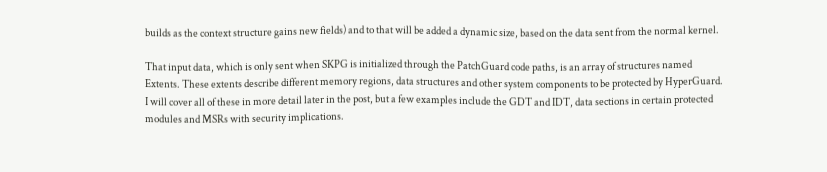builds as the context structure gains new fields) and to that will be added a dynamic size, based on the data sent from the normal kernel.

That input data, which is only sent when SKPG is initialized through the PatchGuard code paths, is an array of structures named Extents. These extents describe different memory regions, data structures and other system components to be protected by HyperGuard. I will cover all of these in more detail later in the post, but a few examples include the GDT and IDT, data sections in certain protected modules and MSRs with security implications.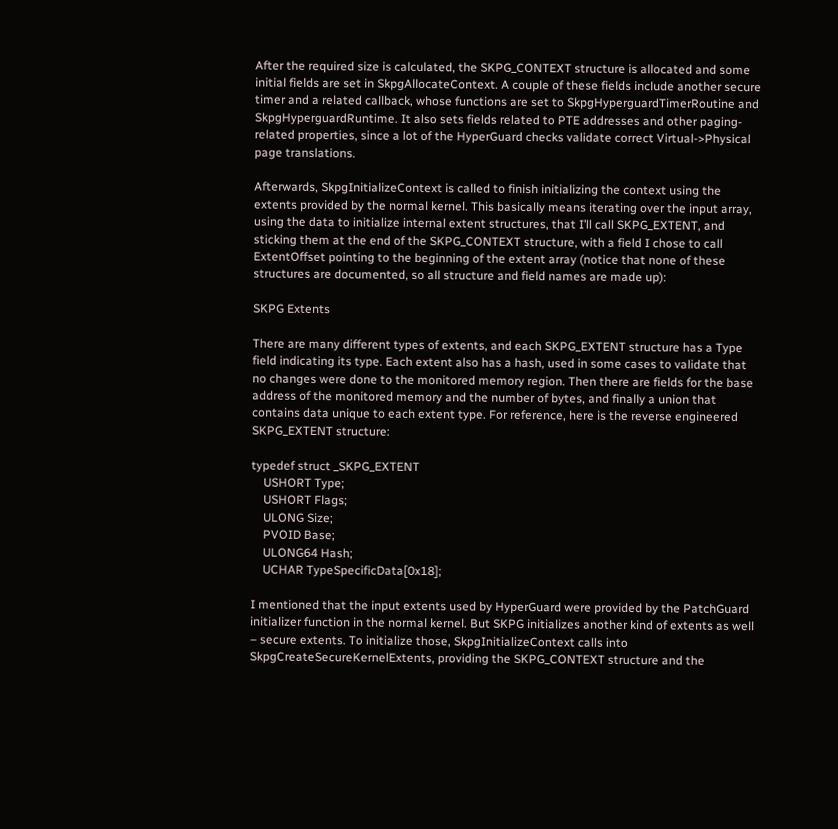After the required size is calculated, the SKPG_CONTEXT structure is allocated and some initial fields are set in SkpgAllocateContext. A couple of these fields include another secure timer and a related callback, whose functions are set to SkpgHyperguardTimerRoutine and SkpgHyperguardRuntime. It also sets fields related to PTE addresses and other paging-related properties, since a lot of the HyperGuard checks validate correct Virtual->Physical page translations.

Afterwards, SkpgInitializeContext is called to finish initializing the context using the extents provided by the normal kernel. This basically means iterating over the input array, using the data to initialize internal extent structures, that I’ll call SKPG_EXTENT, and sticking them at the end of the SKPG_CONTEXT structure, with a field I chose to call ExtentOffset pointing to the beginning of the extent array (notice that none of these structures are documented, so all structure and field names are made up):

SKPG Extents

There are many different types of extents, and each SKPG_EXTENT structure has a Type field indicating its type. Each extent also has a hash, used in some cases to validate that no changes were done to the monitored memory region. Then there are fields for the base address of the monitored memory and the number of bytes, and finally a union that contains data unique to each extent type. For reference, here is the reverse engineered SKPG_EXTENT structure:

typedef struct _SKPG_EXTENT
    USHORT Type;
    USHORT Flags;
    ULONG Size;
    PVOID Base;
    ULONG64 Hash;
    UCHAR TypeSpecificData[0x18];

I mentioned that the input extents used by HyperGuard were provided by the PatchGuard initializer function in the normal kernel. But SKPG initializes another kind of extents as well – secure extents. To initialize those, SkpgInitializeContext calls into SkpgCreateSecureKernelExtents, providing the SKPG_CONTEXT structure and the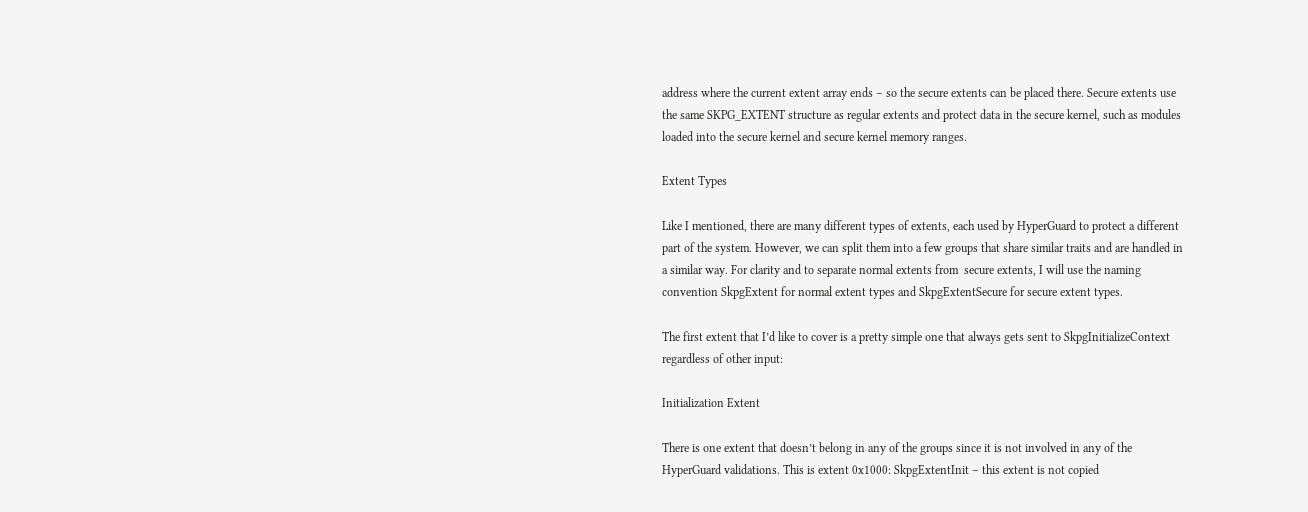address where the current extent array ends – so the secure extents can be placed there. Secure extents use the same SKPG_EXTENT structure as regular extents and protect data in the secure kernel, such as modules loaded into the secure kernel and secure kernel memory ranges.

Extent Types

Like I mentioned, there are many different types of extents, each used by HyperGuard to protect a different part of the system. However, we can split them into a few groups that share similar traits and are handled in a similar way. For clarity and to separate normal extents from  secure extents, I will use the naming convention SkpgExtent for normal extent types and SkpgExtentSecure for secure extent types.

The first extent that I’d like to cover is a pretty simple one that always gets sent to SkpgInitializeContext regardless of other input:

Initialization Extent

There is one extent that doesn’t belong in any of the groups since it is not involved in any of the HyperGuard validations. This is extent 0x1000: SkpgExtentInit – this extent is not copied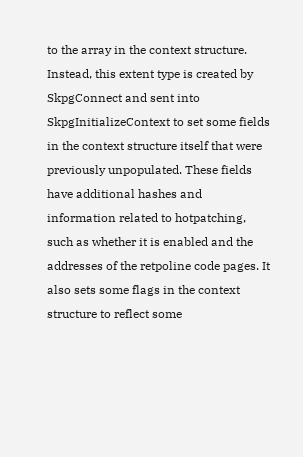to the array in the context structure. Instead, this extent type is created by SkpgConnect and sent into SkpgInitializeContext to set some fields in the context structure itself that were previously unpopulated. These fields have additional hashes and information related to hotpatching, such as whether it is enabled and the addresses of the retpoline code pages. It also sets some flags in the context structure to reflect some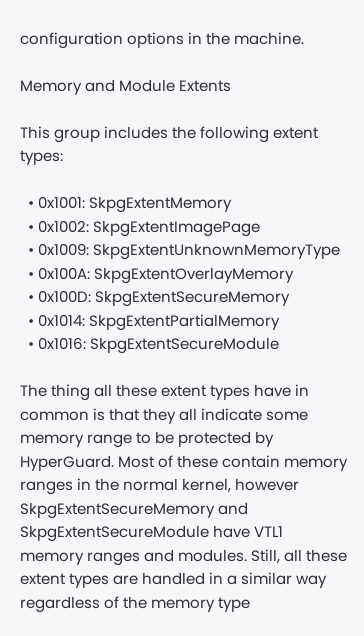configuration options in the machine.

Memory and Module Extents

This group includes the following extent types:

  • 0x1001: SkpgExtentMemory
  • 0x1002: SkpgExtentImagePage
  • 0x1009: SkpgExtentUnknownMemoryType
  • 0x100A: SkpgExtentOverlayMemory
  • 0x100D: SkpgExtentSecureMemory
  • 0x1014: SkpgExtentPartialMemory
  • 0x1016: SkpgExtentSecureModule

The thing all these extent types have in common is that they all indicate some memory range to be protected by HyperGuard. Most of these contain memory ranges in the normal kernel, however SkpgExtentSecureMemory and SkpgExtentSecureModule have VTL1 memory ranges and modules. Still, all these extent types are handled in a similar way regardless of the memory type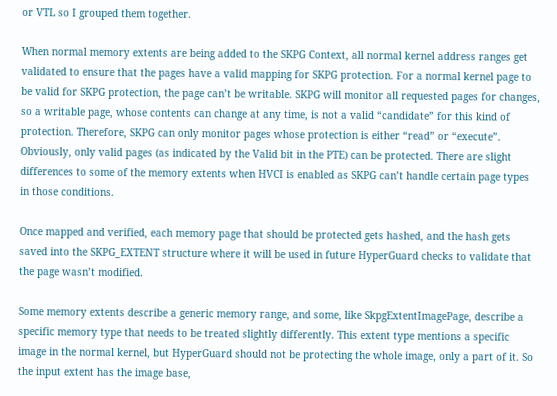or VTL so I grouped them together.

When normal memory extents are being added to the SKPG Context, all normal kernel address ranges get validated to ensure that the pages have a valid mapping for SKPG protection. For a normal kernel page to be valid for SKPG protection, the page can’t be writable. SKPG will monitor all requested pages for changes, so a writable page, whose contents can change at any time, is not a valid “candidate” for this kind of protection. Therefore, SKPG can only monitor pages whose protection is either “read” or “execute”. Obviously, only valid pages (as indicated by the Valid bit in the PTE) can be protected. There are slight differences to some of the memory extents when HVCI is enabled as SKPG can’t handle certain page types in those conditions.

Once mapped and verified, each memory page that should be protected gets hashed, and the hash gets saved into the SKPG_EXTENT structure where it will be used in future HyperGuard checks to validate that the page wasn’t modified.

Some memory extents describe a generic memory range, and some, like SkpgExtentImagePage, describe a specific memory type that needs to be treated slightly differently. This extent type mentions a specific image in the normal kernel, but HyperGuard should not be protecting the whole image, only a part of it. So the input extent has the image base,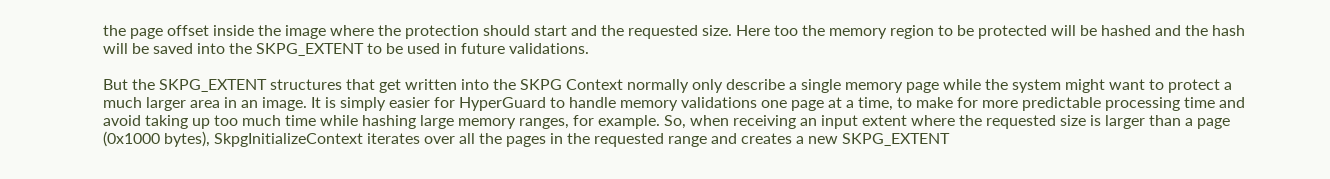the page offset inside the image where the protection should start and the requested size. Here too the memory region to be protected will be hashed and the hash will be saved into the SKPG_EXTENT to be used in future validations.

But the SKPG_EXTENT structures that get written into the SKPG Context normally only describe a single memory page while the system might want to protect a much larger area in an image. It is simply easier for HyperGuard to handle memory validations one page at a time, to make for more predictable processing time and avoid taking up too much time while hashing large memory ranges, for example. So, when receiving an input extent where the requested size is larger than a page (0x1000 bytes), SkpgInitializeContext iterates over all the pages in the requested range and creates a new SKPG_EXTENT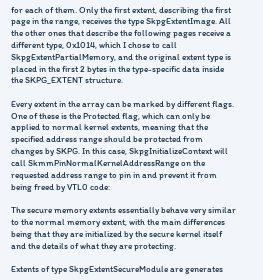for each of them. Only the first extent, describing the first page in the range, receives the type SkpgExtentImage. All the other ones that describe the following pages receive a different type, 0x1014, which I chose to call SkpgExtentPartialMemory, and the original extent type is placed in the first 2 bytes in the type-specific data inside the SKPG_EXTENT structure.

Every extent in the array can be marked by different flags. One of these is the Protected flag, which can only be applied to normal kernel extents, meaning that the specified address range should be protected from changes by SKPG. In this case, SkpgInitializeContext will call SkmmPinNormalKernelAddressRange on the requested address range to pin in and prevent it from being freed by VTL0 code:

The secure memory extents essentially behave very similar to the normal memory extent, with the main differences being that they are initialized by the secure kernel itself and the details of what they are protecting.

Extents of type SkpgExtentSecureModule are generates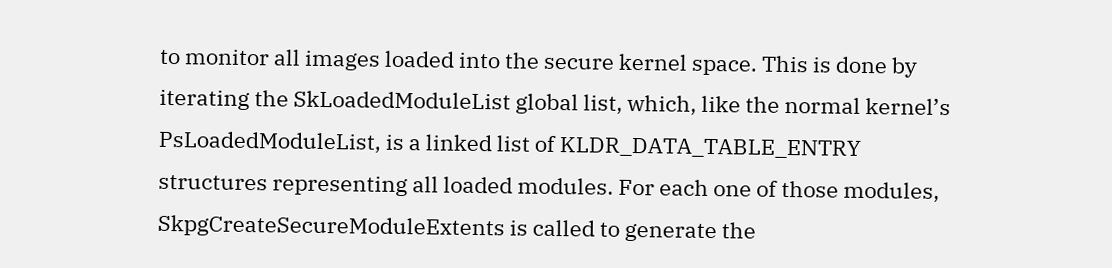to monitor all images loaded into the secure kernel space. This is done by iterating the SkLoadedModuleList global list, which, like the normal kernel’s PsLoadedModuleList, is a linked list of KLDR_DATA_TABLE_ENTRY structures representing all loaded modules. For each one of those modules, SkpgCreateSecureModuleExtents is called to generate the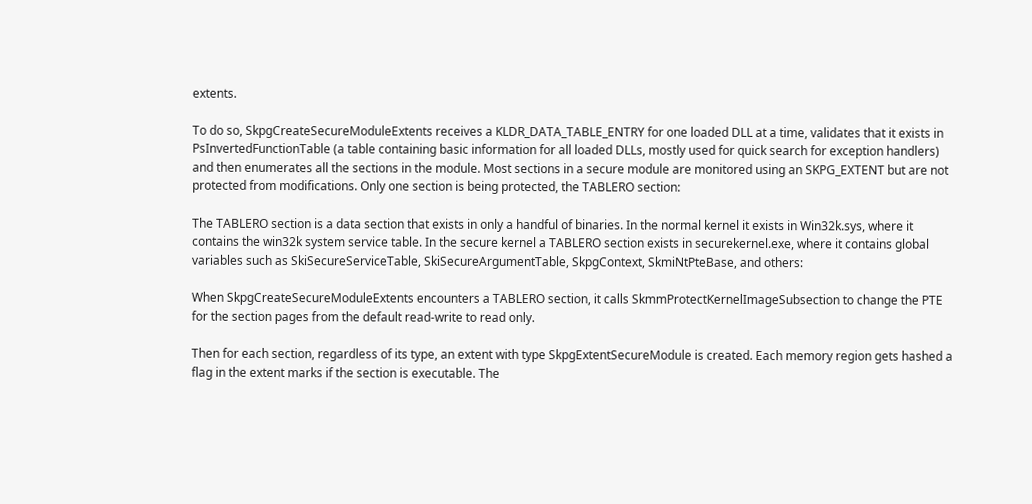extents.

To do so, SkpgCreateSecureModuleExtents receives a KLDR_DATA_TABLE_ENTRY for one loaded DLL at a time, validates that it exists in PsInvertedFunctionTable (a table containing basic information for all loaded DLLs, mostly used for quick search for exception handlers) and then enumerates all the sections in the module. Most sections in a secure module are monitored using an SKPG_EXTENT but are not protected from modifications. Only one section is being protected, the TABLERO section:

The TABLERO section is a data section that exists in only a handful of binaries. In the normal kernel it exists in Win32k.sys, where it contains the win32k system service table. In the secure kernel a TABLERO section exists in securekernel.exe, where it contains global variables such as SkiSecureServiceTable, SkiSecureArgumentTable, SkpgContext, SkmiNtPteBase, and others:

When SkpgCreateSecureModuleExtents encounters a TABLERO section, it calls SkmmProtectKernelImageSubsection to change the PTE for the section pages from the default read-write to read only.

Then for each section, regardless of its type, an extent with type SkpgExtentSecureModule is created. Each memory region gets hashed a flag in the extent marks if the section is executable. The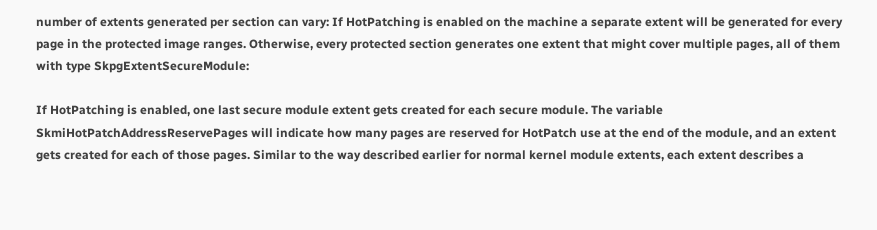number of extents generated per section can vary: If HotPatching is enabled on the machine a separate extent will be generated for every page in the protected image ranges. Otherwise, every protected section generates one extent that might cover multiple pages, all of them with type SkpgExtentSecureModule:

If HotPatching is enabled, one last secure module extent gets created for each secure module. The variable SkmiHotPatchAddressReservePages will indicate how many pages are reserved for HotPatch use at the end of the module, and an extent gets created for each of those pages. Similar to the way described earlier for normal kernel module extents, each extent describes a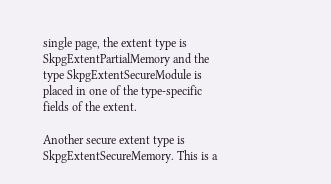single page, the extent type is SkpgExtentPartialMemory and the type SkpgExtentSecureModule is placed in one of the type-specific fields of the extent.

Another secure extent type is SkpgExtentSecureMemory. This is a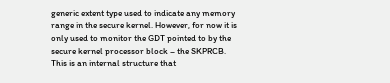generic extent type used to indicate any memory range in the secure kernel. However, for now it is only used to monitor the GDT pointed to by the secure kernel processor block – the SKPRCB. This is an internal structure that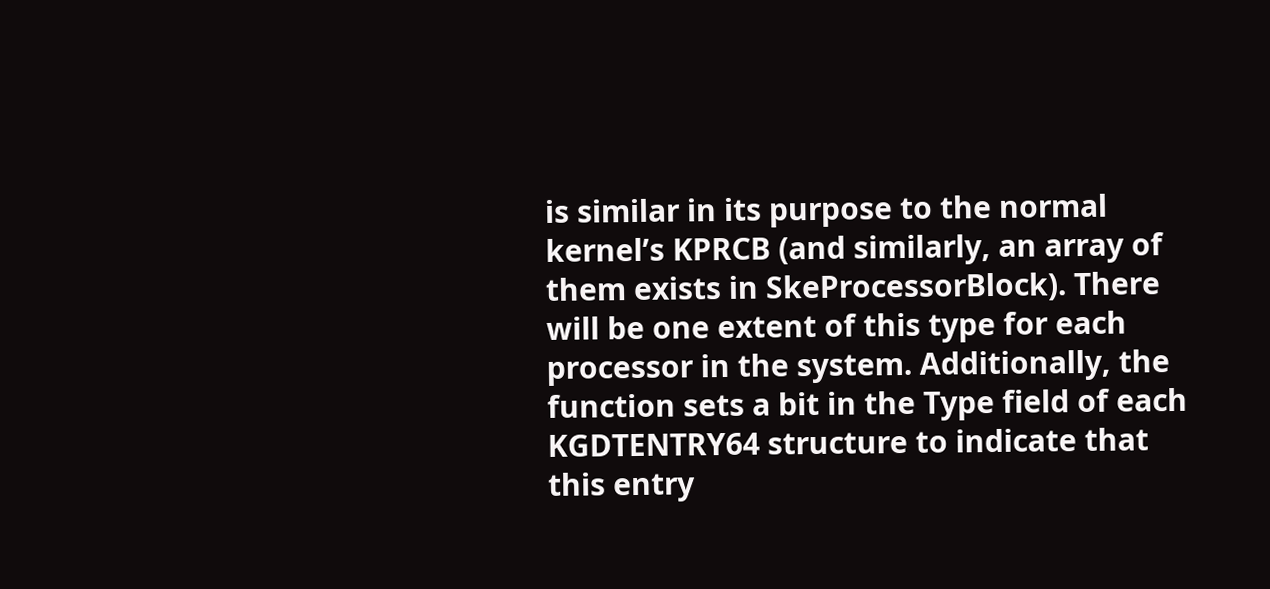is similar in its purpose to the normal kernel’s KPRCB (and similarly, an array of them exists in SkeProcessorBlock). There will be one extent of this type for each processor in the system. Additionally, the function sets a bit in the Type field of each KGDTENTRY64 structure to indicate that this entry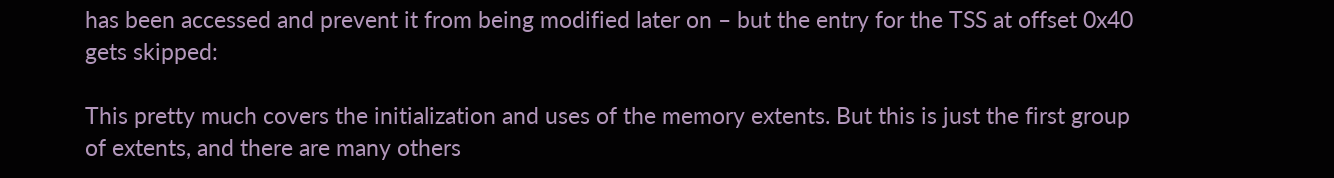has been accessed and prevent it from being modified later on – but the entry for the TSS at offset 0x40 gets skipped:

This pretty much covers the initialization and uses of the memory extents. But this is just the first group of extents, and there are many others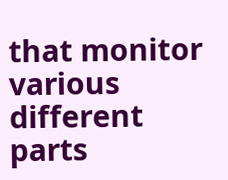that monitor various different parts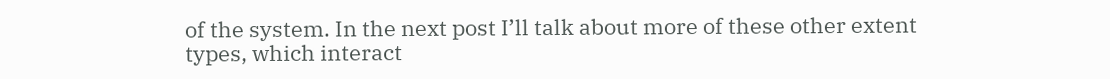of the system. In the next post I’ll talk about more of these other extent types, which interact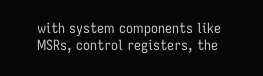with system components like MSRs, control registers, the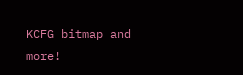KCFG bitmap and more!